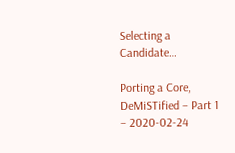Selecting a Candidate…

Porting a Core, DeMiSTified – Part 1 – 2020-02-24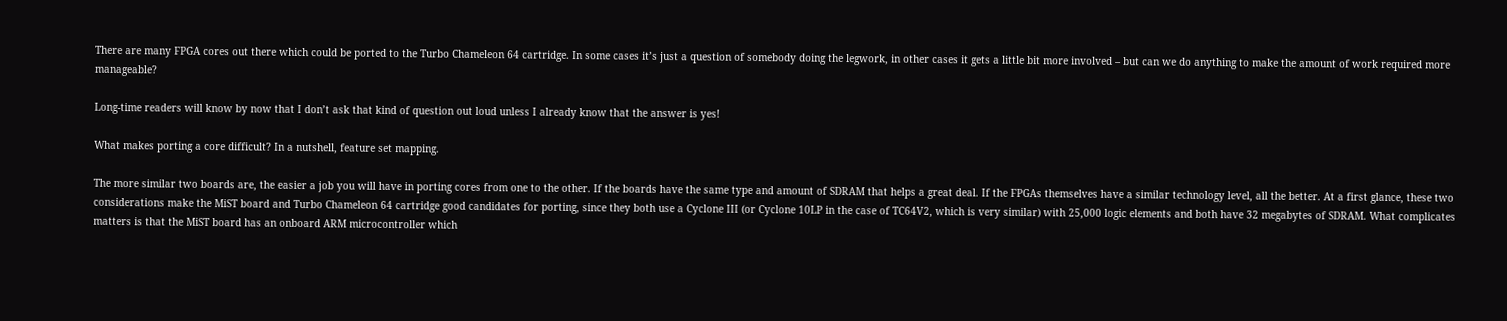There are many FPGA cores out there which could be ported to the Turbo Chameleon 64 cartridge. In some cases it’s just a question of somebody doing the legwork, in other cases it gets a little bit more involved – but can we do anything to make the amount of work required more manageable?

Long-time readers will know by now that I don’t ask that kind of question out loud unless I already know that the answer is yes!

What makes porting a core difficult? In a nutshell, feature set mapping.

The more similar two boards are, the easier a job you will have in porting cores from one to the other. If the boards have the same type and amount of SDRAM that helps a great deal. If the FPGAs themselves have a similar technology level, all the better. At a first glance, these two considerations make the MiST board and Turbo Chameleon 64 cartridge good candidates for porting, since they both use a Cyclone III (or Cyclone 10LP in the case of TC64V2, which is very similar) with 25,000 logic elements and both have 32 megabytes of SDRAM. What complicates matters is that the MiST board has an onboard ARM microcontroller which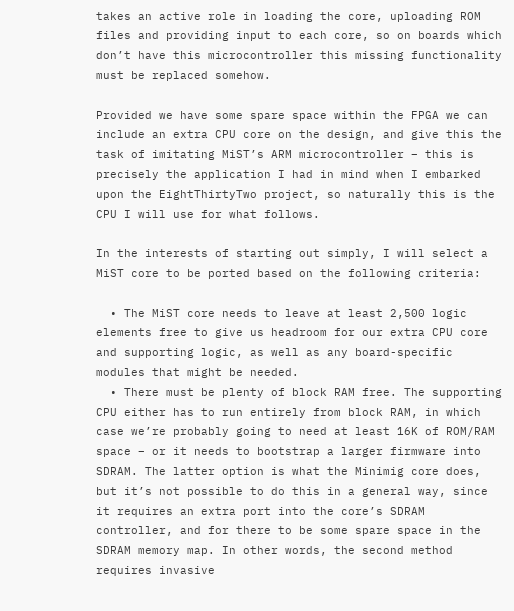takes an active role in loading the core, uploading ROM files and providing input to each core, so on boards which don’t have this microcontroller this missing functionality must be replaced somehow.

Provided we have some spare space within the FPGA we can include an extra CPU core on the design, and give this the task of imitating MiST’s ARM microcontroller – this is precisely the application I had in mind when I embarked upon the EightThirtyTwo project, so naturally this is the CPU I will use for what follows.

In the interests of starting out simply, I will select a MiST core to be ported based on the following criteria:

  • The MiST core needs to leave at least 2,500 logic elements free to give us headroom for our extra CPU core and supporting logic, as well as any board-specific modules that might be needed.
  • There must be plenty of block RAM free. The supporting CPU either has to run entirely from block RAM, in which case we’re probably going to need at least 16K of ROM/RAM space – or it needs to bootstrap a larger firmware into SDRAM. The latter option is what the Minimig core does, but it’s not possible to do this in a general way, since it requires an extra port into the core’s SDRAM controller, and for there to be some spare space in the SDRAM memory map. In other words, the second method requires invasive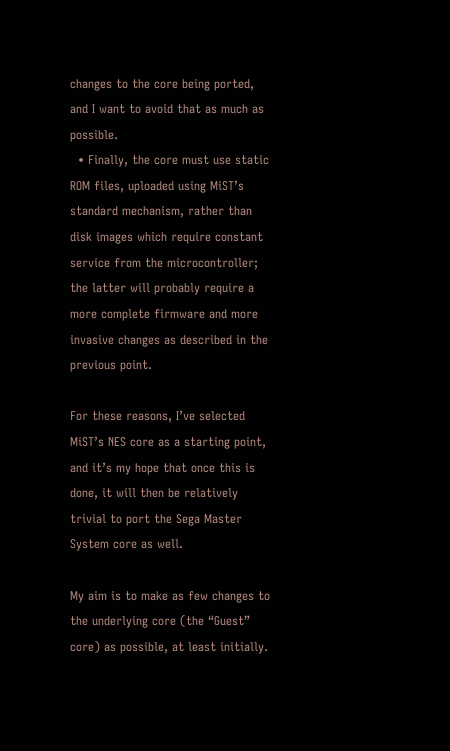changes to the core being ported, and I want to avoid that as much as possible.
  • Finally, the core must use static ROM files, uploaded using MiST’s standard mechanism, rather than disk images which require constant service from the microcontroller; the latter will probably require a more complete firmware and more invasive changes as described in the previous point.

For these reasons, I’ve selected MiST’s NES core as a starting point, and it’s my hope that once this is done, it will then be relatively trivial to port the Sega Master System core as well.

My aim is to make as few changes to the underlying core (the “Guest” core) as possible, at least initially.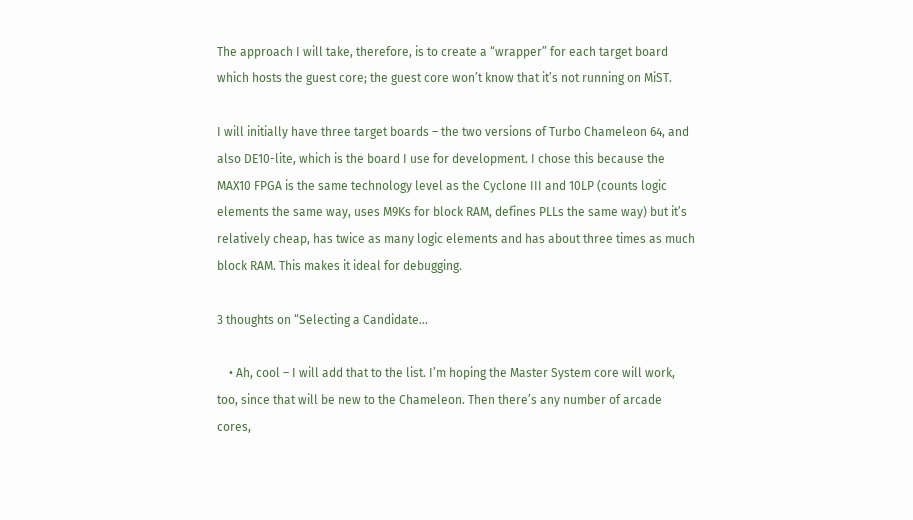The approach I will take, therefore, is to create a “wrapper” for each target board which hosts the guest core; the guest core won’t know that it’s not running on MiST.

I will initially have three target boards – the two versions of Turbo Chameleon 64, and also DE10-lite, which is the board I use for development. I chose this because the MAX10 FPGA is the same technology level as the Cyclone III and 10LP (counts logic elements the same way, uses M9Ks for block RAM, defines PLLs the same way) but it’s relatively cheap, has twice as many logic elements and has about three times as much block RAM. This makes it ideal for debugging.

3 thoughts on “Selecting a Candidate…

    • Ah, cool – I will add that to the list. I’m hoping the Master System core will work, too, since that will be new to the Chameleon. Then there’s any number of arcade cores,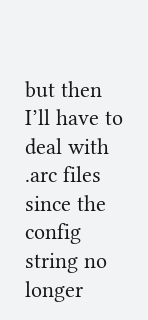but then I’ll have to deal with .arc files since the config string no longer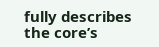fully describes the core’s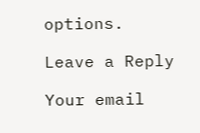options.

Leave a Reply

Your email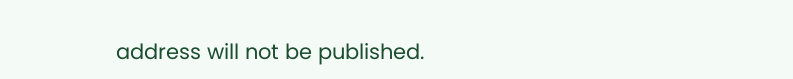address will not be published.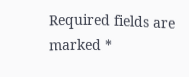Required fields are marked *